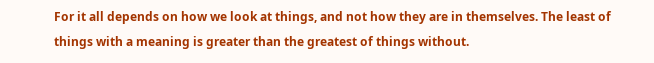For it all depends on how we look at things, and not how they are in themselves. The least of things with a meaning is greater than the greatest of things without.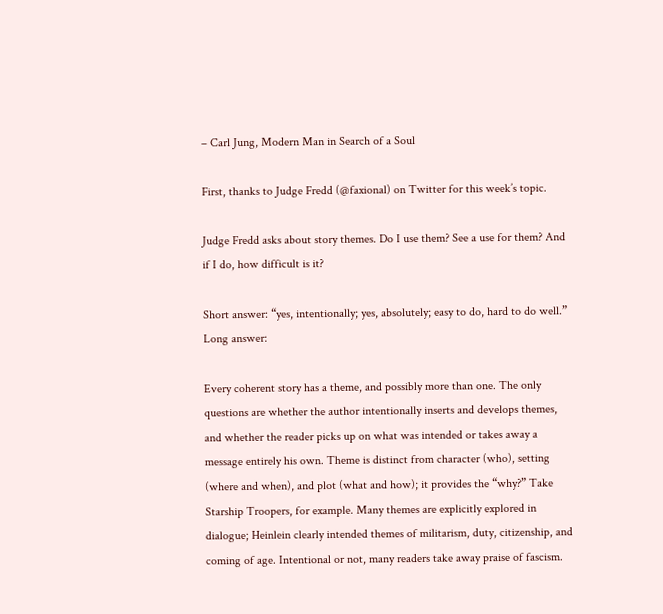– Carl Jung, Modern Man in Search of a Soul

First, thanks to Judge Fredd (@faxional) on Twitter for this week’s topic.

Judge Fredd asks about story themes. Do I use them? See a use for them? And if I do, how difficult is it?

Short answer: “yes, intentionally; yes, absolutely; easy to do, hard to do well.” Long answer:

Every coherent story has a theme, and possibly more than one. The only questions are whether the author intentionally inserts and develops themes, and whether the reader picks up on what was intended or takes away a message entirely his own. Theme is distinct from character (who), setting (where and when), and plot (what and how); it provides the “why?” Take Starship Troopers, for example. Many themes are explicitly explored in dialogue; Heinlein clearly intended themes of militarism, duty, citizenship, and coming of age. Intentional or not, many readers take away praise of fascism.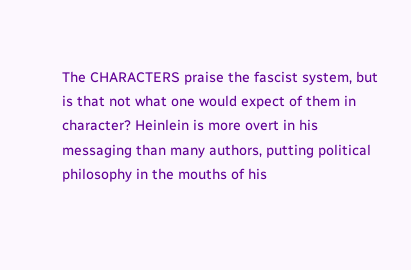The CHARACTERS praise the fascist system, but is that not what one would expect of them in character? Heinlein is more overt in his messaging than many authors, putting political philosophy in the mouths of his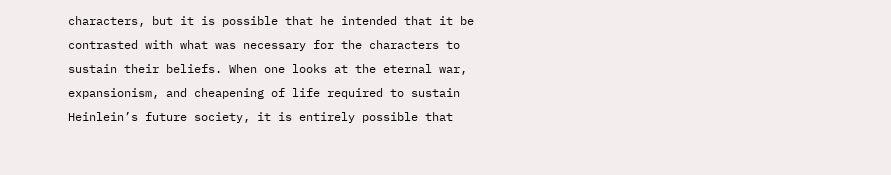characters, but it is possible that he intended that it be contrasted with what was necessary for the characters to sustain their beliefs. When one looks at the eternal war, expansionism, and cheapening of life required to sustain Heinlein’s future society, it is entirely possible that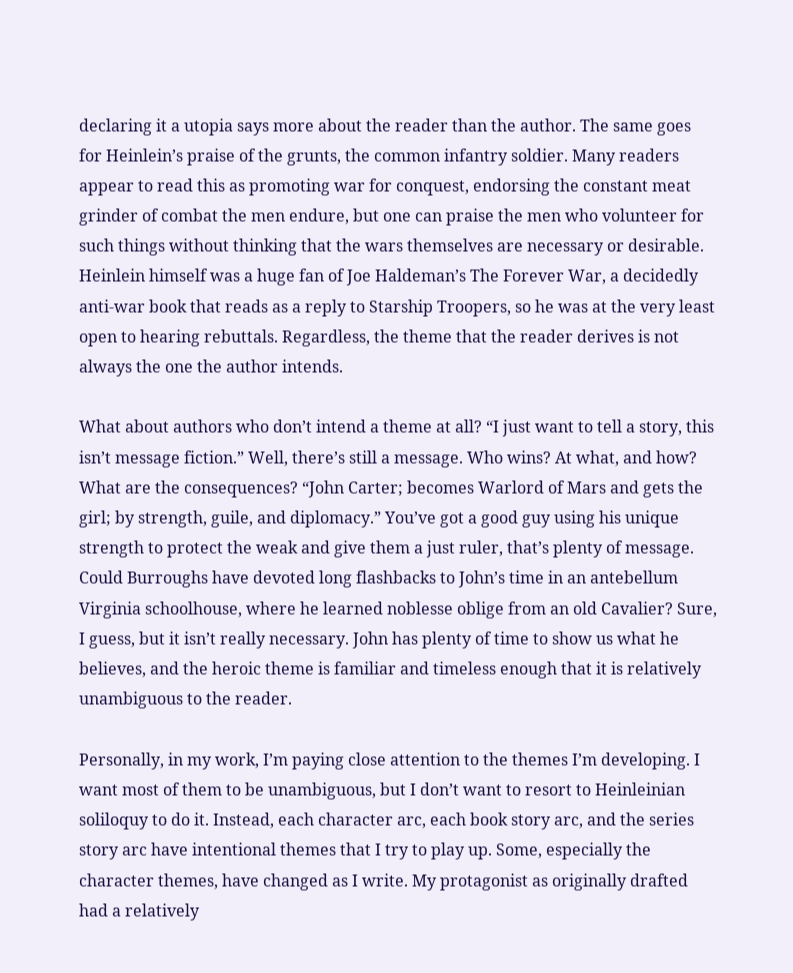declaring it a utopia says more about the reader than the author. The same goes for Heinlein’s praise of the grunts, the common infantry soldier. Many readers appear to read this as promoting war for conquest, endorsing the constant meat grinder of combat the men endure, but one can praise the men who volunteer for such things without thinking that the wars themselves are necessary or desirable. Heinlein himself was a huge fan of Joe Haldeman’s The Forever War, a decidedly anti-war book that reads as a reply to Starship Troopers, so he was at the very least open to hearing rebuttals. Regardless, the theme that the reader derives is not always the one the author intends.

What about authors who don’t intend a theme at all? “I just want to tell a story, this isn’t message fiction.” Well, there’s still a message. Who wins? At what, and how? What are the consequences? “John Carter; becomes Warlord of Mars and gets the girl; by strength, guile, and diplomacy.” You’ve got a good guy using his unique strength to protect the weak and give them a just ruler, that’s plenty of message. Could Burroughs have devoted long flashbacks to John’s time in an antebellum Virginia schoolhouse, where he learned noblesse oblige from an old Cavalier? Sure, I guess, but it isn’t really necessary. John has plenty of time to show us what he believes, and the heroic theme is familiar and timeless enough that it is relatively unambiguous to the reader.

Personally, in my work, I’m paying close attention to the themes I’m developing. I want most of them to be unambiguous, but I don’t want to resort to Heinleinian soliloquy to do it. Instead, each character arc, each book story arc, and the series story arc have intentional themes that I try to play up. Some, especially the character themes, have changed as I write. My protagonist as originally drafted had a relatively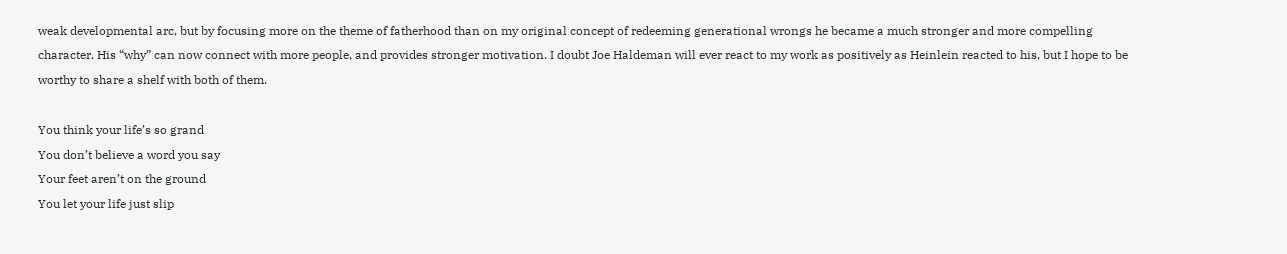weak developmental arc, but by focusing more on the theme of fatherhood than on my original concept of redeeming generational wrongs he became a much stronger and more compelling character. His “why” can now connect with more people, and provides stronger motivation. I doubt Joe Haldeman will ever react to my work as positively as Heinlein reacted to his, but I hope to be worthy to share a shelf with both of them.

You think your life’s so grand
You don’t believe a word you say
Your feet aren’t on the ground
You let your life just slip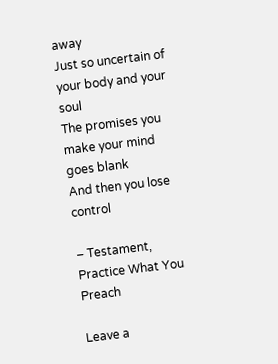away
Just so uncertain of your body and your soul
The promises you make your mind goes blank
And then you lose control

– Testament, Practice What You Preach

Leave a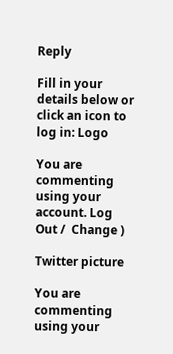Reply

Fill in your details below or click an icon to log in: Logo

You are commenting using your account. Log Out /  Change )

Twitter picture

You are commenting using your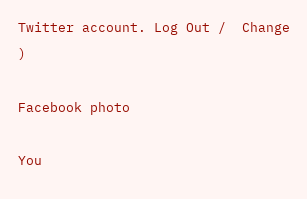Twitter account. Log Out /  Change )

Facebook photo

You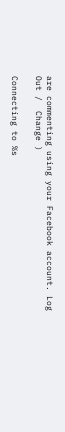are commenting using your Facebook account. Log Out /  Change )

Connecting to %s